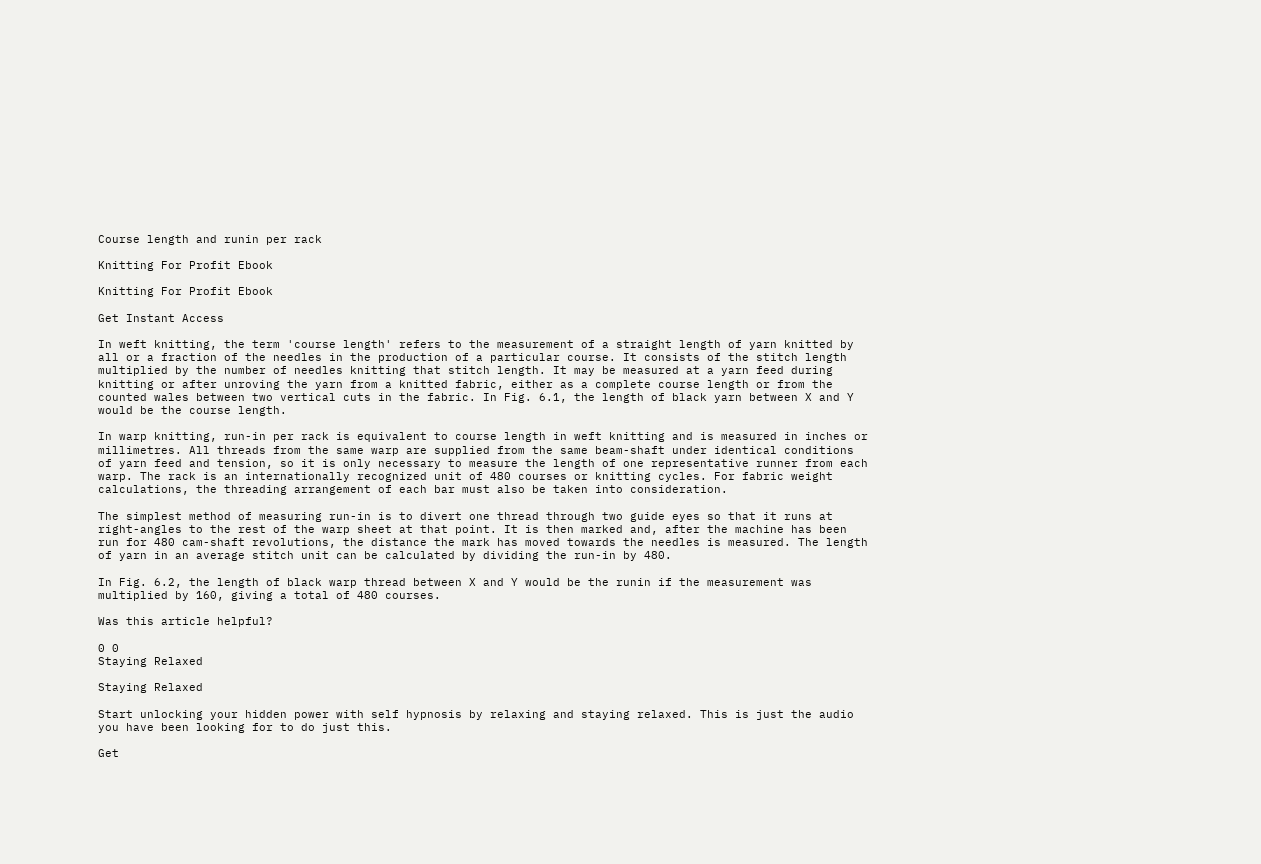Course length and runin per rack

Knitting For Profit Ebook

Knitting For Profit Ebook

Get Instant Access

In weft knitting, the term 'course length' refers to the measurement of a straight length of yarn knitted by all or a fraction of the needles in the production of a particular course. It consists of the stitch length multiplied by the number of needles knitting that stitch length. It may be measured at a yarn feed during knitting or after unroving the yarn from a knitted fabric, either as a complete course length or from the counted wales between two vertical cuts in the fabric. In Fig. 6.1, the length of black yarn between X and Y would be the course length.

In warp knitting, run-in per rack is equivalent to course length in weft knitting and is measured in inches or millimetres. All threads from the same warp are supplied from the same beam-shaft under identical conditions of yarn feed and tension, so it is only necessary to measure the length of one representative runner from each warp. The rack is an internationally recognized unit of 480 courses or knitting cycles. For fabric weight calculations, the threading arrangement of each bar must also be taken into consideration.

The simplest method of measuring run-in is to divert one thread through two guide eyes so that it runs at right-angles to the rest of the warp sheet at that point. It is then marked and, after the machine has been run for 480 cam-shaft revolutions, the distance the mark has moved towards the needles is measured. The length of yarn in an average stitch unit can be calculated by dividing the run-in by 480.

In Fig. 6.2, the length of black warp thread between X and Y would be the runin if the measurement was multiplied by 160, giving a total of 480 courses.

Was this article helpful?

0 0
Staying Relaxed

Staying Relaxed

Start unlocking your hidden power with self hypnosis by relaxing and staying relaxed. This is just the audio you have been looking for to do just this.

Get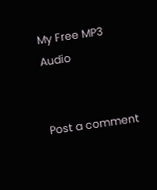My Free MP3 Audio


Post a comment